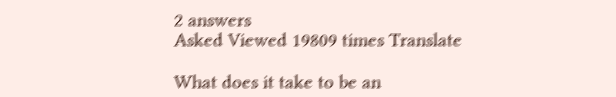2 answers
Asked Viewed 19809 times Translate

What does it take to be an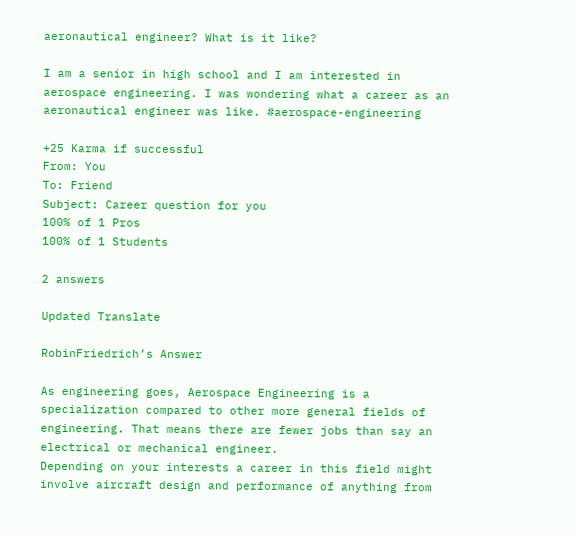aeronautical engineer? What is it like?

I am a senior in high school and I am interested in aerospace engineering. I was wondering what a career as an aeronautical engineer was like. #aerospace-engineering

+25 Karma if successful
From: You
To: Friend
Subject: Career question for you
100% of 1 Pros
100% of 1 Students

2 answers

Updated Translate

RobinFriedrich’s Answer

As engineering goes, Aerospace Engineering is a specialization compared to other more general fields of engineering. That means there are fewer jobs than say an electrical or mechanical engineer.
Depending on your interests a career in this field might involve aircraft design and performance of anything from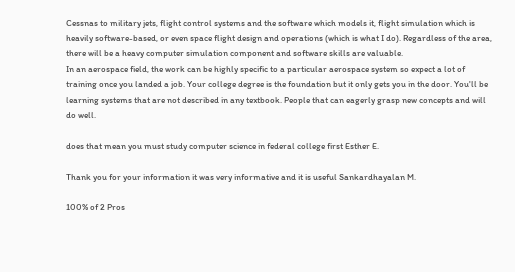Cessnas to military jets, flight control systems and the software which models it, flight simulation which is heavily software-based, or even space flight design and operations (which is what I do). Regardless of the area, there will be a heavy computer simulation component and software skills are valuable.
In an aerospace field, the work can be highly specific to a particular aerospace system so expect a lot of training once you landed a job. Your college degree is the foundation but it only gets you in the door. You'll be learning systems that are not described in any textbook. People that can eagerly grasp new concepts and will do well.

does that mean you must study computer science in federal college first Esther E.

Thank you for your information it was very informative and it is useful Sankardhayalan M.

100% of 2 Pros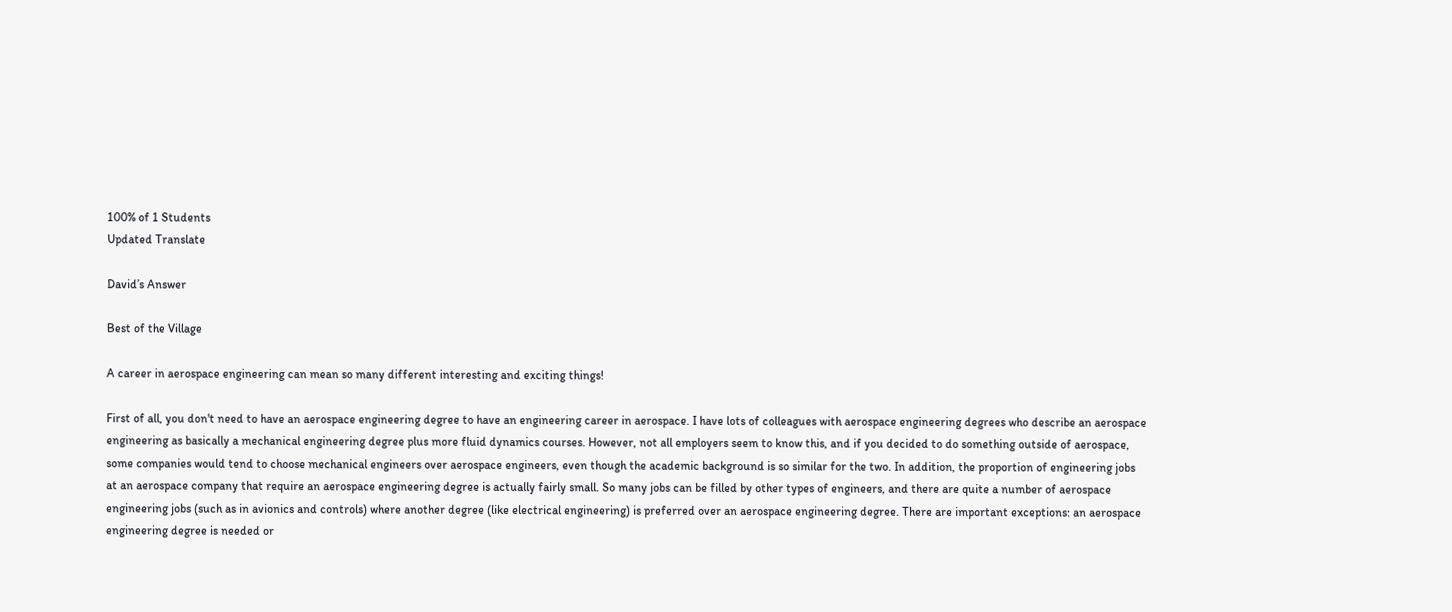100% of 1 Students
Updated Translate

David’s Answer

Best of the Village

A career in aerospace engineering can mean so many different interesting and exciting things!

First of all, you don't need to have an aerospace engineering degree to have an engineering career in aerospace. I have lots of colleagues with aerospace engineering degrees who describe an aerospace engineering as basically a mechanical engineering degree plus more fluid dynamics courses. However, not all employers seem to know this, and if you decided to do something outside of aerospace, some companies would tend to choose mechanical engineers over aerospace engineers, even though the academic background is so similar for the two. In addition, the proportion of engineering jobs at an aerospace company that require an aerospace engineering degree is actually fairly small. So many jobs can be filled by other types of engineers, and there are quite a number of aerospace engineering jobs (such as in avionics and controls) where another degree (like electrical engineering) is preferred over an aerospace engineering degree. There are important exceptions: an aerospace engineering degree is needed or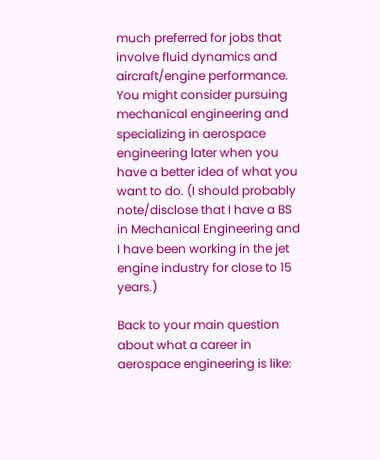much preferred for jobs that involve fluid dynamics and aircraft/engine performance. You might consider pursuing mechanical engineering and specializing in aerospace engineering later when you have a better idea of what you want to do. (I should probably note/disclose that I have a BS in Mechanical Engineering and I have been working in the jet engine industry for close to 15 years.)

Back to your main question about what a career in aerospace engineering is like: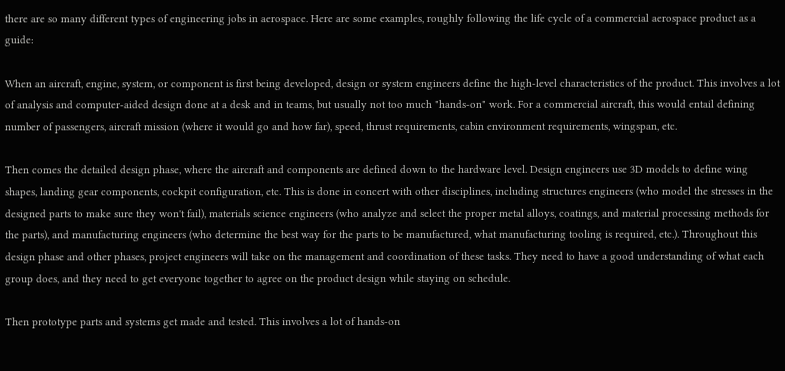there are so many different types of engineering jobs in aerospace. Here are some examples, roughly following the life cycle of a commercial aerospace product as a guide:

When an aircraft, engine, system, or component is first being developed, design or system engineers define the high-level characteristics of the product. This involves a lot of analysis and computer-aided design done at a desk and in teams, but usually not too much "hands-on" work. For a commercial aircraft, this would entail defining number of passengers, aircraft mission (where it would go and how far), speed, thrust requirements, cabin environment requirements, wingspan, etc.

Then comes the detailed design phase, where the aircraft and components are defined down to the hardware level. Design engineers use 3D models to define wing shapes, landing gear components, cockpit configuration, etc. This is done in concert with other disciplines, including structures engineers (who model the stresses in the designed parts to make sure they won't fail), materials science engineers (who analyze and select the proper metal alloys, coatings, and material processing methods for the parts), and manufacturing engineers (who determine the best way for the parts to be manufactured, what manufacturing tooling is required, etc.). Throughout this design phase and other phases, project engineers will take on the management and coordination of these tasks. They need to have a good understanding of what each group does, and they need to get everyone together to agree on the product design while staying on schedule.

Then prototype parts and systems get made and tested. This involves a lot of hands-on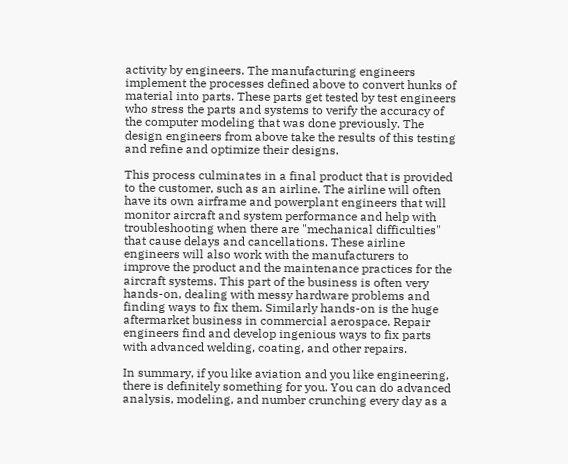activity by engineers. The manufacturing engineers implement the processes defined above to convert hunks of material into parts. These parts get tested by test engineers who stress the parts and systems to verify the accuracy of the computer modeling that was done previously. The design engineers from above take the results of this testing and refine and optimize their designs.

This process culminates in a final product that is provided to the customer, such as an airline. The airline will often have its own airframe and powerplant engineers that will monitor aircraft and system performance and help with troubleshooting when there are "mechanical difficulties" that cause delays and cancellations. These airline engineers will also work with the manufacturers to improve the product and the maintenance practices for the aircraft systems. This part of the business is often very hands-on, dealing with messy hardware problems and finding ways to fix them. Similarly hands-on is the huge aftermarket business in commercial aerospace. Repair engineers find and develop ingenious ways to fix parts with advanced welding, coating, and other repairs.

In summary, if you like aviation and you like engineering, there is definitely something for you. You can do advanced analysis, modeling, and number crunching every day as a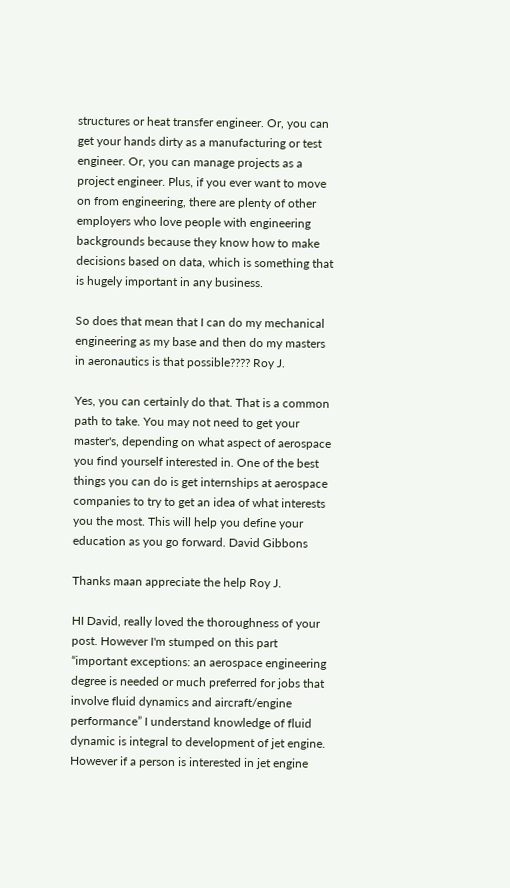structures or heat transfer engineer. Or, you can get your hands dirty as a manufacturing or test engineer. Or, you can manage projects as a project engineer. Plus, if you ever want to move on from engineering, there are plenty of other employers who love people with engineering backgrounds because they know how to make decisions based on data, which is something that is hugely important in any business.

So does that mean that I can do my mechanical engineering as my base and then do my masters in aeronautics is that possible???? Roy J.

Yes, you can certainly do that. That is a common path to take. You may not need to get your master's, depending on what aspect of aerospace you find yourself interested in. One of the best things you can do is get internships at aerospace companies to try to get an idea of what interests you the most. This will help you define your education as you go forward. David Gibbons

Thanks maan appreciate the help Roy J.

HI David, really loved the thoroughness of your post. However I'm stumped on this part “important exceptions: an aerospace engineering degree is needed or much preferred for jobs that involve fluid dynamics and aircraft/engine performance” I understand knowledge of fluid dynamic is integral to development of jet engine. However if a person is interested in jet engine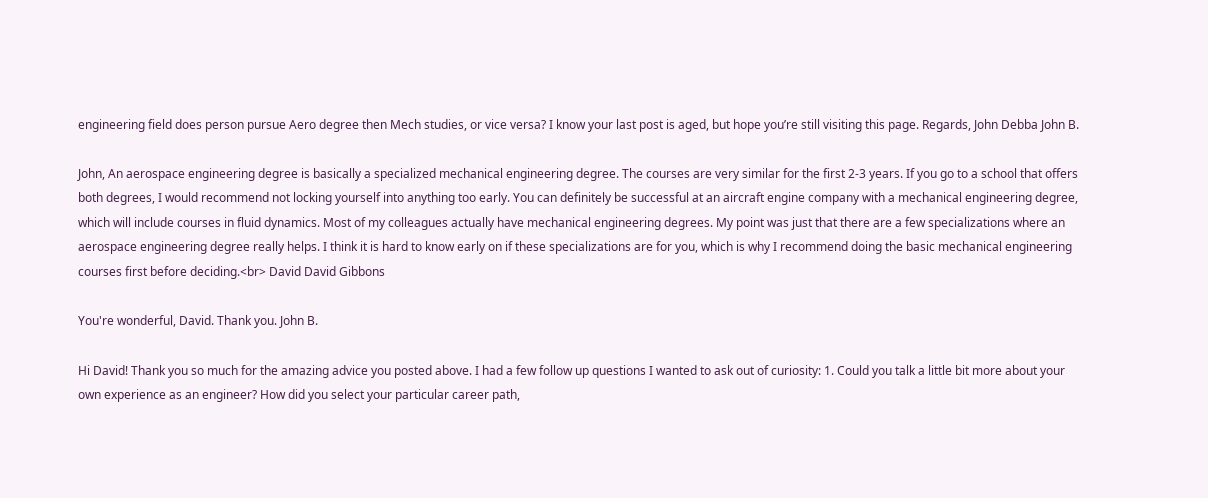engineering field does person pursue Aero degree then Mech studies, or vice versa? I know your last post is aged, but hope you’re still visiting this page. Regards, John Debba John B.

John, An aerospace engineering degree is basically a specialized mechanical engineering degree. The courses are very similar for the first 2-3 years. If you go to a school that offers both degrees, I would recommend not locking yourself into anything too early. You can definitely be successful at an aircraft engine company with a mechanical engineering degree, which will include courses in fluid dynamics. Most of my colleagues actually have mechanical engineering degrees. My point was just that there are a few specializations where an aerospace engineering degree really helps. I think it is hard to know early on if these specializations are for you, which is why I recommend doing the basic mechanical engineering courses first before deciding.<br> David David Gibbons

You're wonderful, David. Thank you. John B.

Hi David! Thank you so much for the amazing advice you posted above. I had a few follow up questions I wanted to ask out of curiosity: 1. Could you talk a little bit more about your own experience as an engineer? How did you select your particular career path,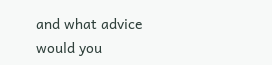and what advice would you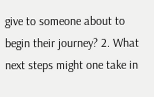give to someone about to begin their journey? 2. What next steps might one take in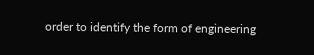order to identify the form of engineering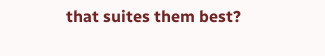that suites them best?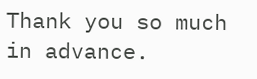Thank you so much in advance.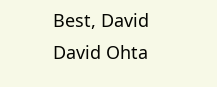Best, David David Ohta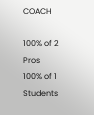COACH

100% of 2 Pros
100% of 1 Students